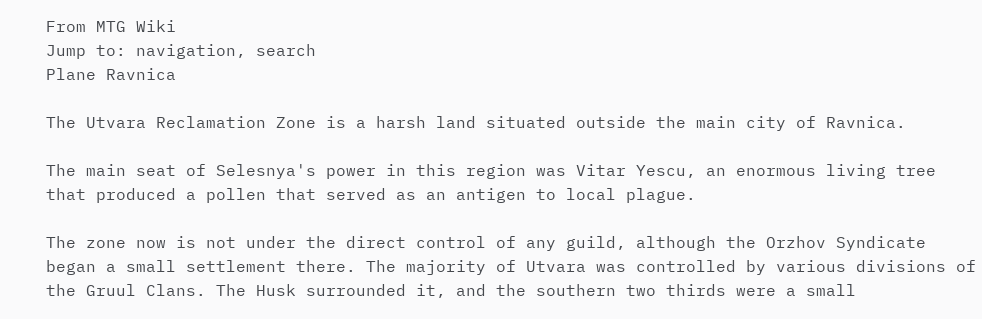From MTG Wiki
Jump to: navigation, search
Plane Ravnica

The Utvara Reclamation Zone is a harsh land situated outside the main city of Ravnica.

The main seat of Selesnya's power in this region was Vitar Yescu, an enormous living tree that produced a pollen that served as an antigen to local plague.

The zone now is not under the direct control of any guild, although the Orzhov Syndicate began a small settlement there. The majority of Utvara was controlled by various divisions of the Gruul Clans. The Husk surrounded it, and the southern two thirds were a small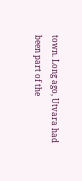town. Long ago, Utvara had been part of the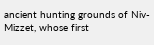ancient hunting grounds of Niv-Mizzet, whose first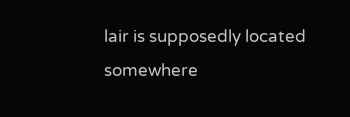lair is supposedly located somewhere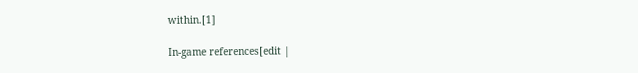within.[1]

In-game references[edit |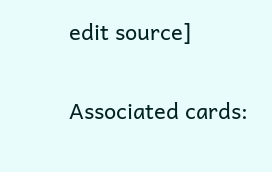edit source]

Associated cards: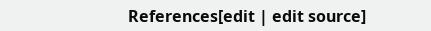References[edit | edit source]